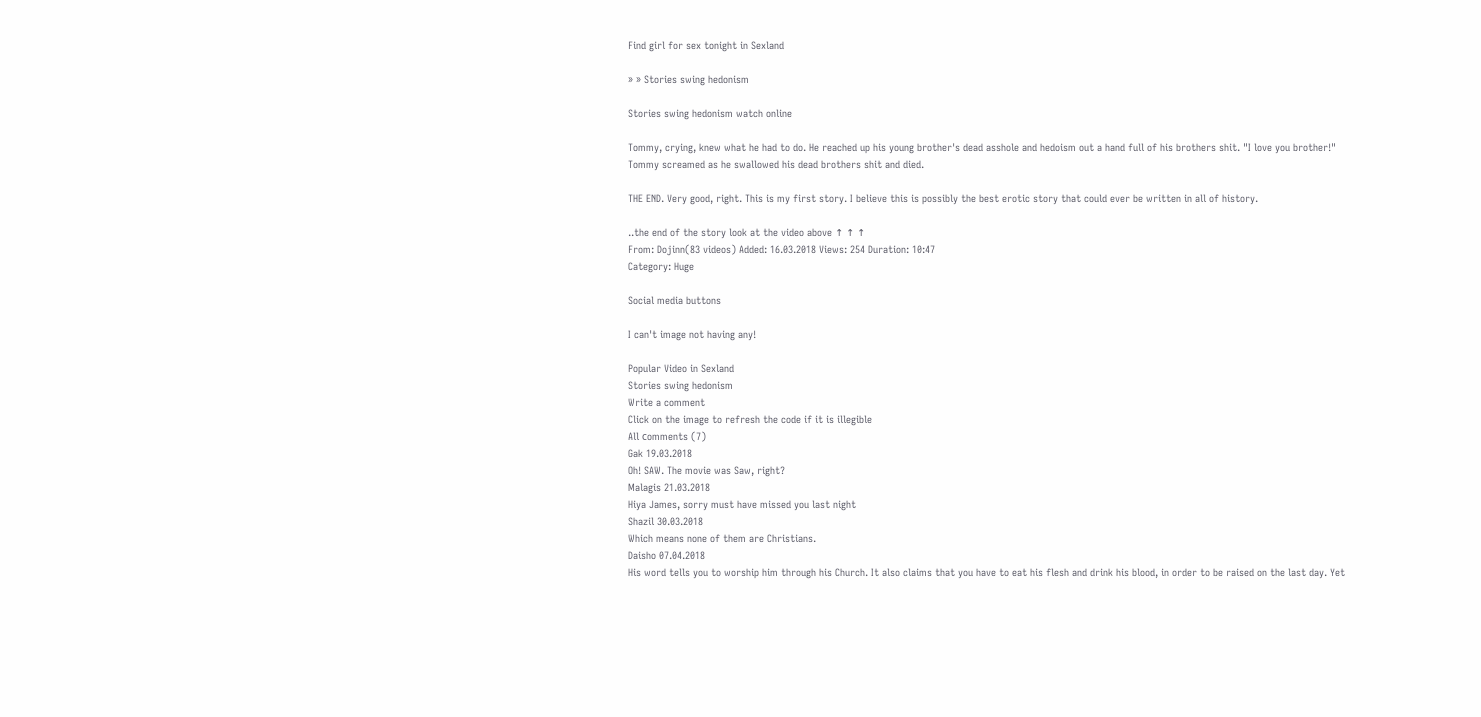Find girl for sex tonight in Sexland

» » Stories swing hedonism

Stories swing hedonism watch online

Tommy, crying, knew what he had to do. He reached up his young brother's dead asshole and hedoism out a hand full of his brothers shit. "I love you brother!" Tommy screamed as he swallowed his dead brothers shit and died.

THE END. Very good, right. This is my first story. I believe this is possibly the best erotic story that could ever be written in all of history.

..the end of the story look at the video above ↑ ↑ ↑
From: Dojinn(83 videos) Added: 16.03.2018 Views: 254 Duration: 10:47
Category: Huge

Social media buttons

I can't image not having any!

Popular Video in Sexland
Stories swing hedonism
Write a comment
Click on the image to refresh the code if it is illegible
All сomments (7)
Gak 19.03.2018
Oh! SAW. The movie was Saw, right?
Malagis 21.03.2018
Hiya James, sorry must have missed you last night
Shazil 30.03.2018
Which means none of them are Christians.
Daisho 07.04.2018
His word tells you to worship him through his Church. It also claims that you have to eat his flesh and drink his blood, in order to be raised on the last day. Yet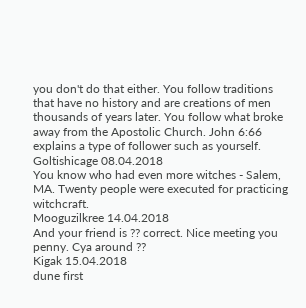you don't do that either. You follow traditions that have no history and are creations of men thousands of years later. You follow what broke away from the Apostolic Church. John 6:66 explains a type of follower such as yourself.
Goltishicage 08.04.2018
You know who had even more witches - Salem, MA. Twenty people were executed for practicing witchcraft.
Mooguzilkree 14.04.2018
And your friend is ?? correct. Nice meeting you penny. Cya around ??
Kigak 15.04.2018
dune first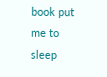book put me to sleep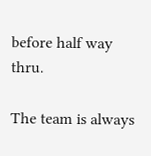before half way thru.

The team is always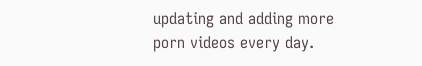updating and adding more porn videos every day.